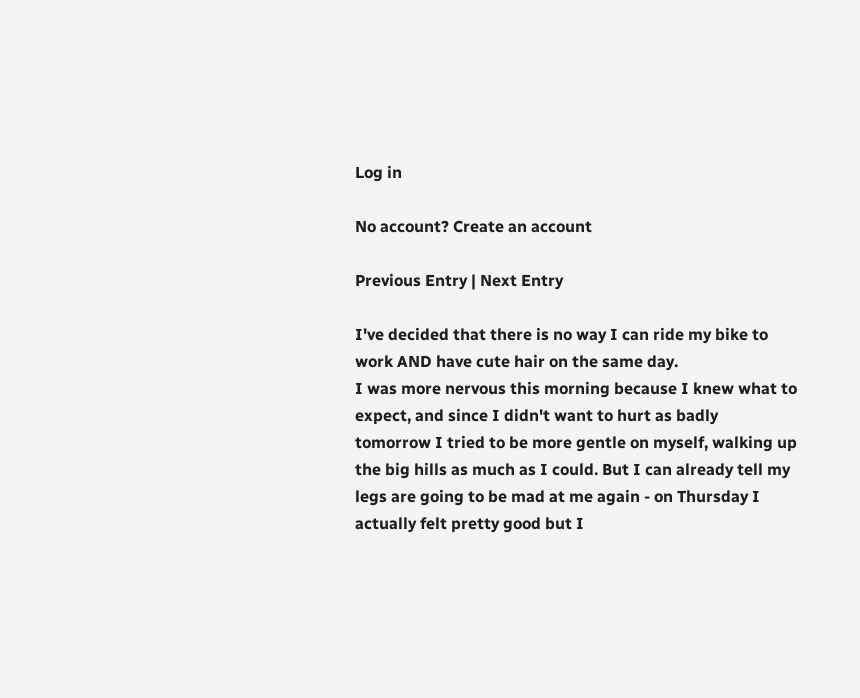Log in

No account? Create an account

Previous Entry | Next Entry

I've decided that there is no way I can ride my bike to work AND have cute hair on the same day.
I was more nervous this morning because I knew what to expect, and since I didn't want to hurt as badly tomorrow I tried to be more gentle on myself, walking up the big hills as much as I could. But I can already tell my legs are going to be mad at me again - on Thursday I actually felt pretty good but I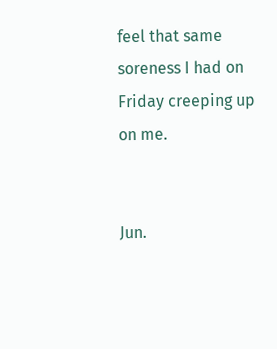feel that same soreness I had on Friday creeping up on me.


Jun.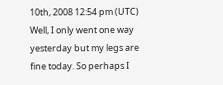10th, 2008 12:54 pm (UTC)
Well, I only went one way yesterday but my legs are fine today. So perhaps I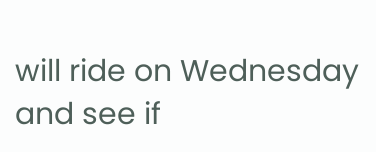will ride on Wednesday and see if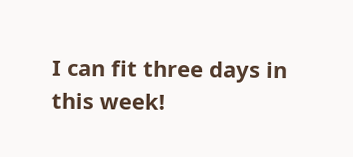I can fit three days in this week!